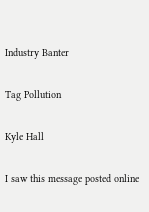Industry Banter

Tag Pollution

Kyle Hall

I saw this message posted online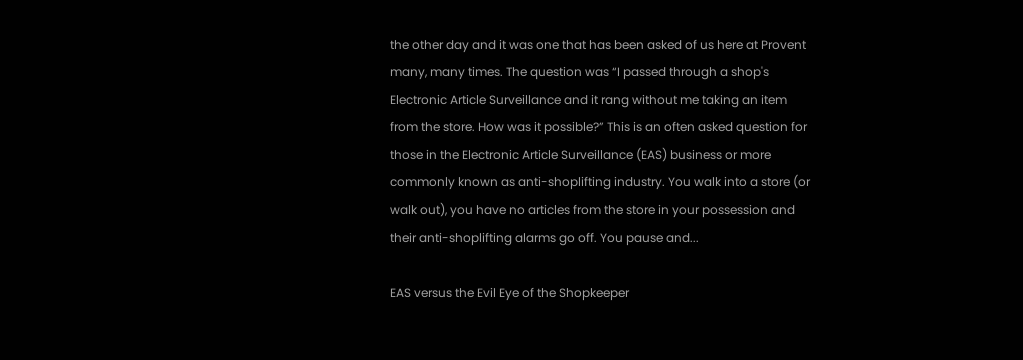the other day and it was one that has been asked of us here at Provent many, many times. The question was “I passed through a shop's Electronic Article Surveillance and it rang without me taking an item from the store. How was it possible?” This is an often asked question for those in the Electronic Article Surveillance (EAS) business or more commonly known as anti-shoplifting industry. You walk into a store (or walk out), you have no articles from the store in your possession and their anti-shoplifting alarms go off. You pause and...

EAS versus the Evil Eye of the Shopkeeper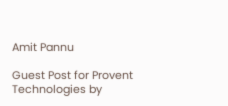Amit Pannu

Guest Post for Provent Technologies by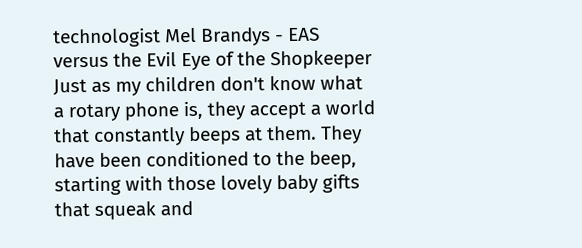technologist Mel Brandys - EAS versus the Evil Eye of the Shopkeeper Just as my children don't know what a rotary phone is, they accept a world that constantly beeps at them. They have been conditioned to the beep, starting with those lovely baby gifts that squeak and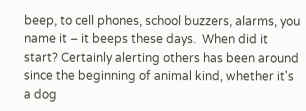beep, to cell phones, school buzzers, alarms, you name it – it beeps these days.  When did it start? Certainly alerting others has been around since the beginning of animal kind, whether it's a dog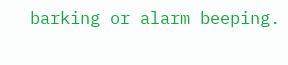barking or alarm beeping.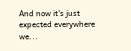And now it's just expected everywhere we...